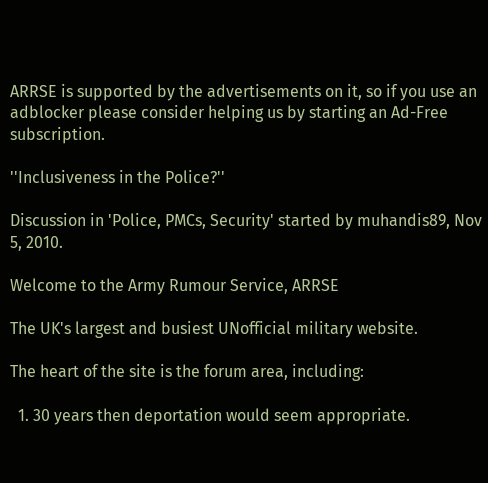ARRSE is supported by the advertisements on it, so if you use an adblocker please consider helping us by starting an Ad-Free subscription.

''Inclusiveness in the Police?''

Discussion in 'Police, PMCs, Security' started by muhandis89, Nov 5, 2010.

Welcome to the Army Rumour Service, ARRSE

The UK's largest and busiest UNofficial military website.

The heart of the site is the forum area, including:

  1. 30 years then deportation would seem appropriate.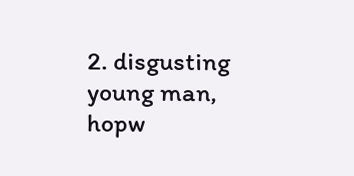2. disgusting young man, hopw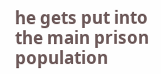he gets put into the main prison population